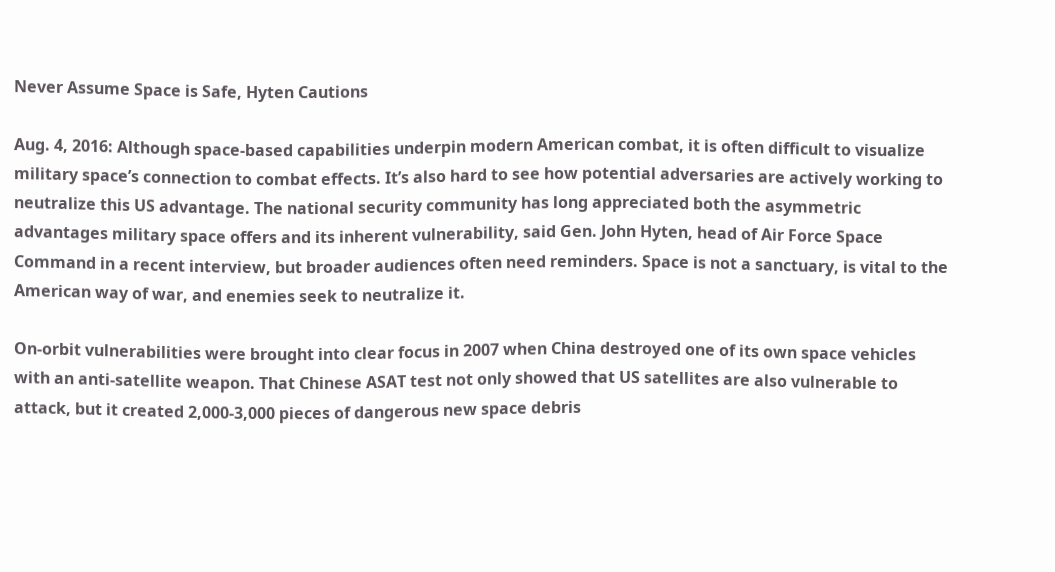Never Assume Space is Safe, Hyten Cautions

Aug. 4, 2016: Although space-based capabilities underpin modern American combat, it is often difficult to visualize military space’s connection to combat effects. It’s also hard to see how potential adversaries are actively working to neutralize this US advantage. The national security community has long appreciated both the asymmetric advantages military space offers and its inherent vulnerability, said Gen. John Hyten, head of Air Force Space Command in a recent interview, but broader audiences often need reminders. Space is not a sanctuary, is vital to the American way of war, and enemies seek to neutralize it.

On-orbit vulnerabilities were brought into clear focus in 2007 when China destroyed one of its own space vehicles with an anti-satellite weapon. That Chinese ASAT test not only showed that US satellites are also vulnerable to attack, but it created 2,000-3,000 pieces of dangerous new space debris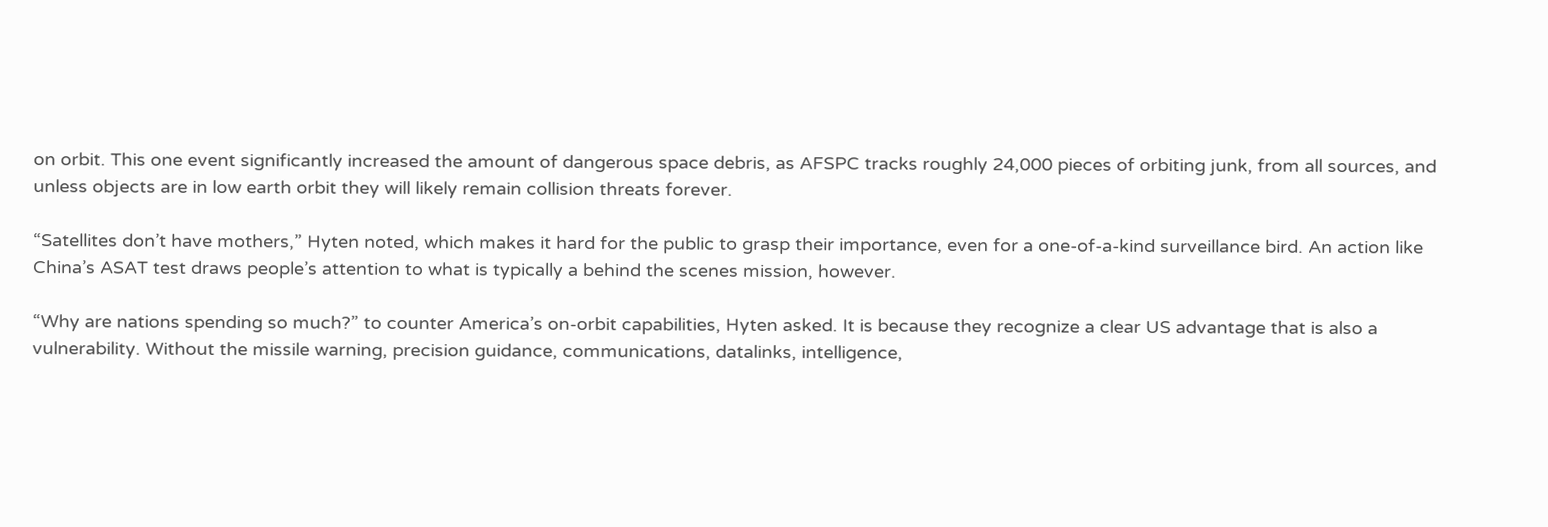on orbit. This one event significantly increased the amount of dangerous space debris, as AFSPC tracks roughly 24,000 pieces of orbiting junk, from all sources, and unless objects are in low earth orbit they will likely remain collision threats forever.

“Satellites don’t have mothers,” Hyten noted, which makes it hard for the public to grasp their importance, even for a one-of-a-kind surveillance bird. An action like China’s ASAT test draws people’s attention to what is typically a behind the scenes mission, however.

“Why are nations spending so much?” to counter America’s on-orbit capabilities, Hyten asked. It is because they recognize a clear US advantage that is also a vulnerability. Without the missile warning, precision guidance, communications, datalinks, intelligence,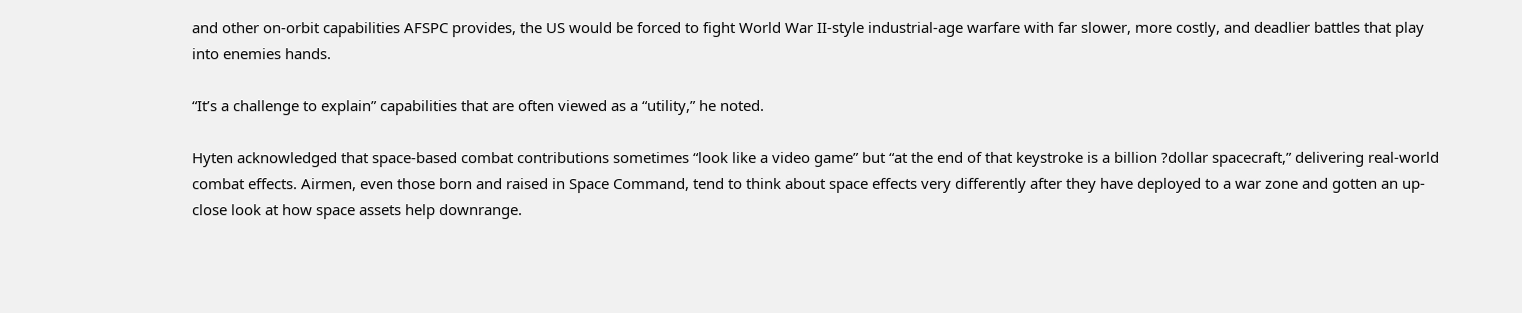and other on-orbit capabilities AFSPC provides, the US would be forced to fight World War II-style industrial-age warfare with far slower, more costly, and deadlier battles that play into enemies hands.

“It’s a challenge to explain” capabilities that are often viewed as a “utility,” he noted.

Hyten acknowledged that space-based combat contributions sometimes “look like a video game” but “at the end of that keystroke is a billion ?dollar spacecraft,” delivering real-world combat effects. Airmen, even those born and raised in Space Command, tend to think about space effects very differently after they have deployed to a war zone and gotten an up-close look at how space assets help downrange.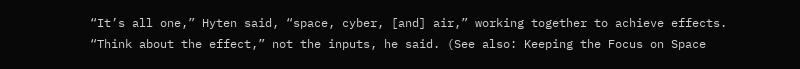“It’s all one,” Hyten said, “space, cyber, [and] air,” working together to achieve effects. “Think about the effect,” not the inputs, he said. (See also: Keeping the Focus on Space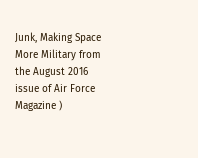Junk, Making Space More Military from the August 2016 issue of Air Force Magazine )